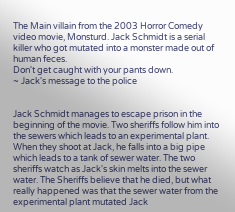The Main villain from the 2003 Horror Comedy video movie, Monsturd. Jack Schmidt is a serial killer who got mutated into a monster made out of human feces.
Don't get caught with your pants down.
~ Jack's message to the police


Jack Schmidt manages to escape prison in the beginning of the movie. Two sheriffs follow him into the sewers which leads to an experimental plant. When they shoot at Jack, he falls into a big pipe which leads to a tank of sewer water. The two sheriffs watch as Jack's skin melts into the sewer water. The Sheriffs believe that he died, but what really happened was that the sewer water from the experimental plant mutated Jack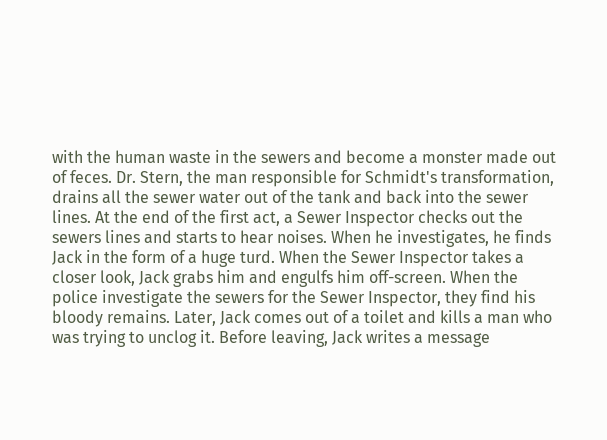with the human waste in the sewers and become a monster made out of feces. Dr. Stern, the man responsible for Schmidt's transformation, drains all the sewer water out of the tank and back into the sewer lines. At the end of the first act, a Sewer Inspector checks out the sewers lines and starts to hear noises. When he investigates, he finds Jack in the form of a huge turd. When the Sewer Inspector takes a closer look, Jack grabs him and engulfs him off-screen. When the police investigate the sewers for the Sewer Inspector, they find his bloody remains. Later, Jack comes out of a toilet and kills a man who was trying to unclog it. Before leaving, Jack writes a message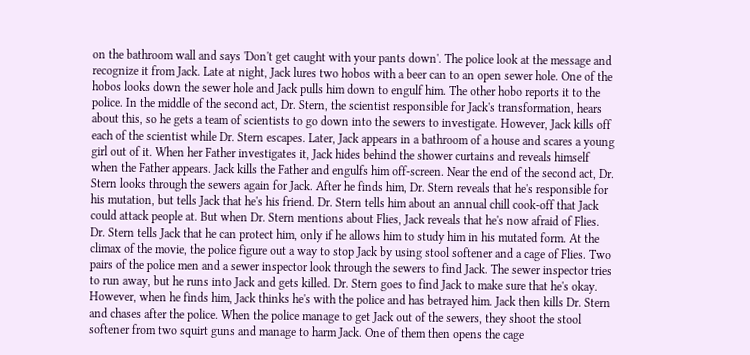on the bathroom wall and says 'Don't get caught with your pants down'. The police look at the message and recognize it from Jack. Late at night, Jack lures two hobos with a beer can to an open sewer hole. One of the hobos looks down the sewer hole and Jack pulls him down to engulf him. The other hobo reports it to the police. In the middle of the second act, Dr. Stern, the scientist responsible for Jack's transformation, hears about this, so he gets a team of scientists to go down into the sewers to investigate. However, Jack kills off each of the scientist while Dr. Stern escapes. Later, Jack appears in a bathroom of a house and scares a young girl out of it. When her Father investigates it, Jack hides behind the shower curtains and reveals himself when the Father appears. Jack kills the Father and engulfs him off-screen. Near the end of the second act, Dr. Stern looks through the sewers again for Jack. After he finds him, Dr. Stern reveals that he's responsible for his mutation, but tells Jack that he's his friend. Dr. Stern tells him about an annual chill cook-off that Jack could attack people at. But when Dr. Stern mentions about Flies, Jack reveals that he's now afraid of Flies. Dr. Stern tells Jack that he can protect him, only if he allows him to study him in his mutated form. At the climax of the movie, the police figure out a way to stop Jack by using stool softener and a cage of Flies. Two pairs of the police men and a sewer inspector look through the sewers to find Jack. The sewer inspector tries to run away, but he runs into Jack and gets killed. Dr. Stern goes to find Jack to make sure that he's okay. However, when he finds him, Jack thinks he's with the police and has betrayed him. Jack then kills Dr. Stern and chases after the police. When the police manage to get Jack out of the sewers, they shoot the stool softener from two squirt guns and manage to harm Jack. One of them then opens the cage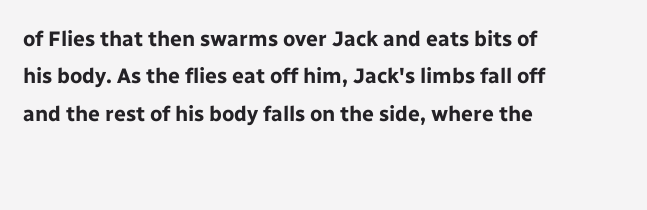of Flies that then swarms over Jack and eats bits of his body. As the flies eat off him, Jack's limbs fall off and the rest of his body falls on the side, where the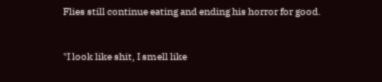Flies still continue eating and ending his horror for good.


"I look like shit, I smell like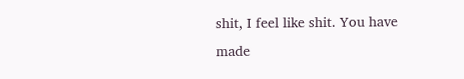shit, I feel like shit. You have made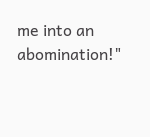me into an abomination!"